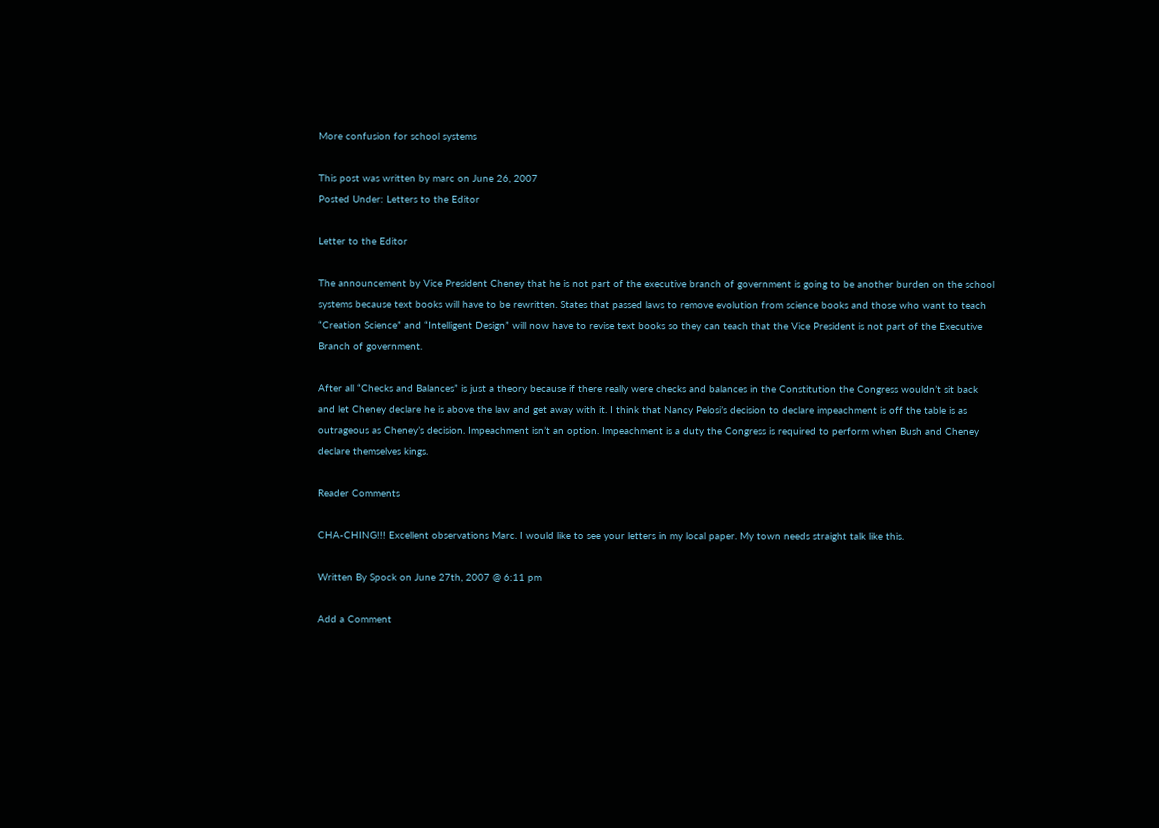More confusion for school systems

This post was written by marc on June 26, 2007
Posted Under: Letters to the Editor

Letter to the Editor

The announcement by Vice President Cheney that he is not part of the executive branch of government is going to be another burden on the school systems because text books will have to be rewritten. States that passed laws to remove evolution from science books and those who want to teach “Creation Science” and “Intelligent Design” will now have to revise text books so they can teach that the Vice President is not part of the Executive Branch of government.

After all “Checks and Balances” is just a theory because if there really were checks and balances in the Constitution the Congress wouldn’t sit back and let Cheney declare he is above the law and get away with it. I think that Nancy Pelosi’s decision to declare impeachment is off the table is as outrageous as Cheney’s decision. Impeachment isn’t an option. Impeachment is a duty the Congress is required to perform when Bush and Cheney declare themselves kings.

Reader Comments

CHA-CHING!!! Excellent observations Marc. I would like to see your letters in my local paper. My town needs straight talk like this.

Written By Spock on June 27th, 2007 @ 6:11 pm

Add a Comment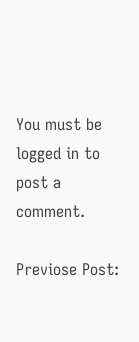You must be logged in to post a comment.

Previose Post: